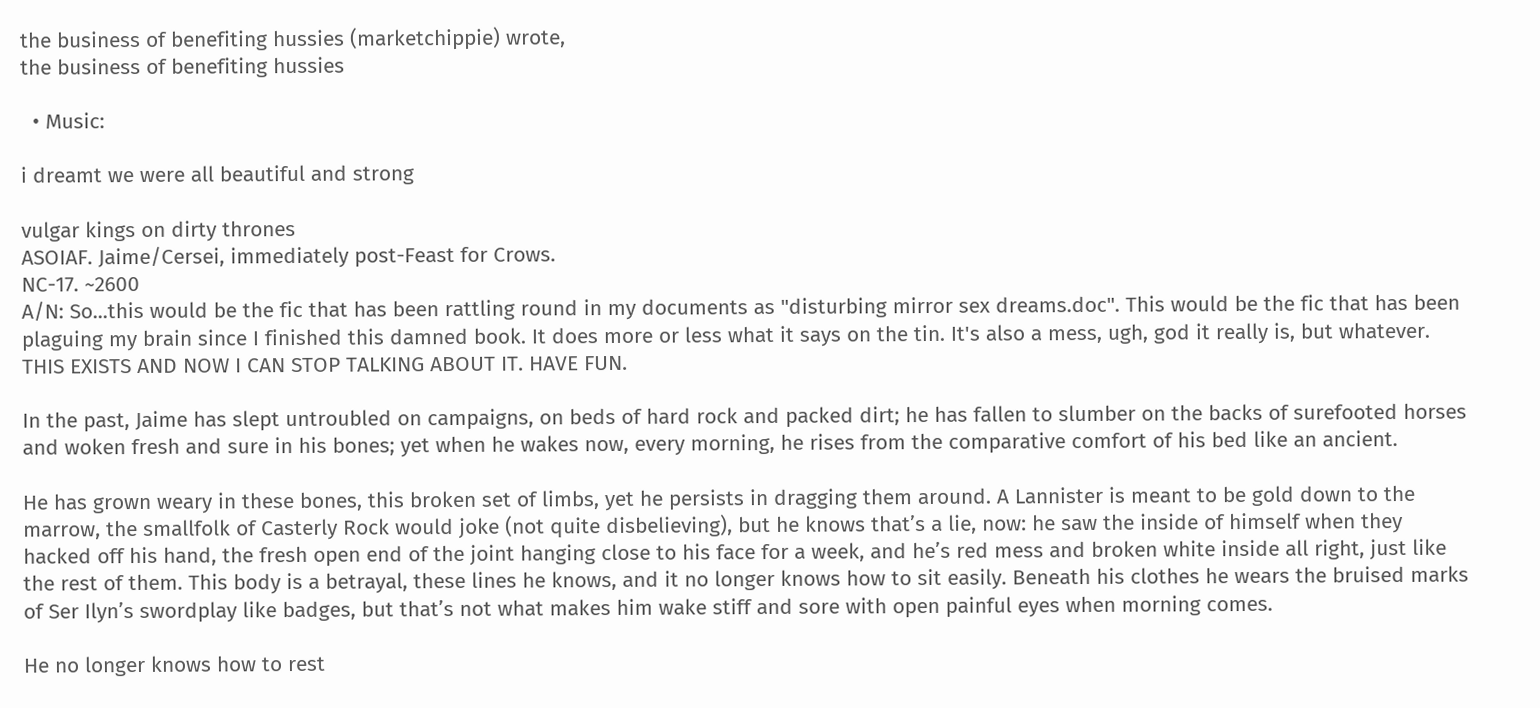the business of benefiting hussies (marketchippie) wrote,
the business of benefiting hussies

  • Music:

i dreamt we were all beautiful and strong

vulgar kings on dirty thrones
ASOIAF. Jaime/Cersei, immediately post-Feast for Crows.
NC-17. ~2600
A/N: So...this would be the fic that has been rattling round in my documents as "disturbing mirror sex dreams.doc". This would be the fic that has been plaguing my brain since I finished this damned book. It does more or less what it says on the tin. It's also a mess, ugh, god it really is, but whatever. THIS EXISTS AND NOW I CAN STOP TALKING ABOUT IT. HAVE FUN.

In the past, Jaime has slept untroubled on campaigns, on beds of hard rock and packed dirt; he has fallen to slumber on the backs of surefooted horses and woken fresh and sure in his bones; yet when he wakes now, every morning, he rises from the comparative comfort of his bed like an ancient.

He has grown weary in these bones, this broken set of limbs, yet he persists in dragging them around. A Lannister is meant to be gold down to the marrow, the smallfolk of Casterly Rock would joke (not quite disbelieving), but he knows that’s a lie, now: he saw the inside of himself when they hacked off his hand, the fresh open end of the joint hanging close to his face for a week, and he’s red mess and broken white inside all right, just like the rest of them. This body is a betrayal, these lines he knows, and it no longer knows how to sit easily. Beneath his clothes he wears the bruised marks of Ser Ilyn’s swordplay like badges, but that’s not what makes him wake stiff and sore with open painful eyes when morning comes.

He no longer knows how to rest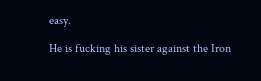easy.

He is fucking his sister against the Iron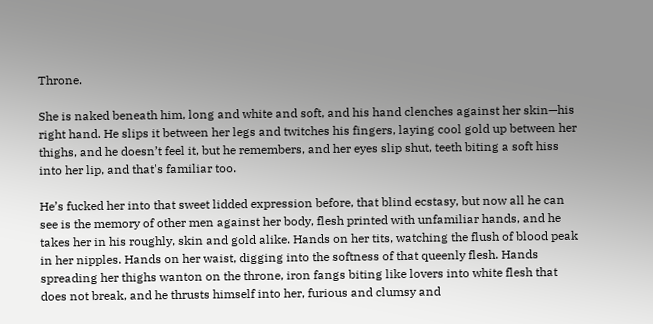Throne.

She is naked beneath him, long and white and soft, and his hand clenches against her skin—his right hand. He slips it between her legs and twitches his fingers, laying cool gold up between her thighs, and he doesn’t feel it, but he remembers, and her eyes slip shut, teeth biting a soft hiss into her lip, and that's familiar too.

He’s fucked her into that sweet lidded expression before, that blind ecstasy, but now all he can see is the memory of other men against her body, flesh printed with unfamiliar hands, and he takes her in his roughly, skin and gold alike. Hands on her tits, watching the flush of blood peak in her nipples. Hands on her waist, digging into the softness of that queenly flesh. Hands spreading her thighs wanton on the throne, iron fangs biting like lovers into white flesh that does not break, and he thrusts himself into her, furious and clumsy and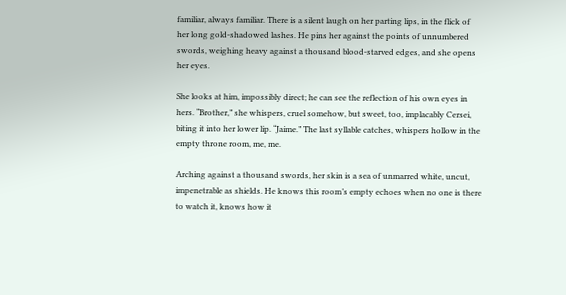familiar, always familiar. There is a silent laugh on her parting lips, in the flick of her long gold-shadowed lashes. He pins her against the points of unnumbered swords, weighing heavy against a thousand blood-starved edges, and she opens her eyes.

She looks at him, impossibly direct; he can see the reflection of his own eyes in hers. “Brother,” she whispers, cruel somehow, but sweet, too, implacably Cersei, biting it into her lower lip. “Jaime.” The last syllable catches, whispers hollow in the empty throne room, me, me.

Arching against a thousand swords, her skin is a sea of unmarred white, uncut, impenetrable as shields. He knows this room’s empty echoes when no one is there to watch it, knows how it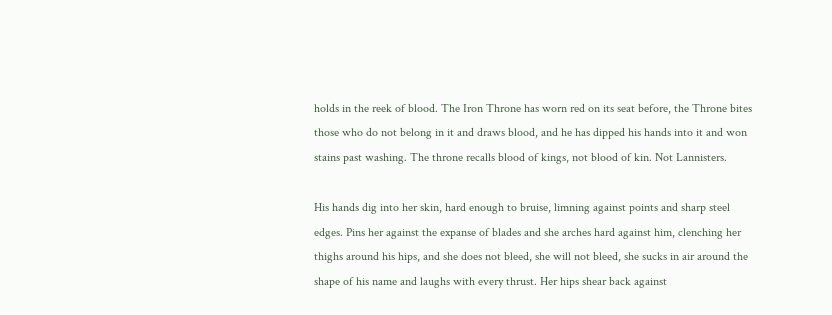holds in the reek of blood. The Iron Throne has worn red on its seat before, the Throne bites those who do not belong in it and draws blood, and he has dipped his hands into it and won stains past washing. The throne recalls blood of kings, not blood of kin. Not Lannisters.

His hands dig into her skin, hard enough to bruise, limning against points and sharp steel edges. Pins her against the expanse of blades and she arches hard against him, clenching her thighs around his hips, and she does not bleed, she will not bleed, she sucks in air around the shape of his name and laughs with every thrust. Her hips shear back against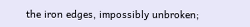the iron edges, impossibly unbroken;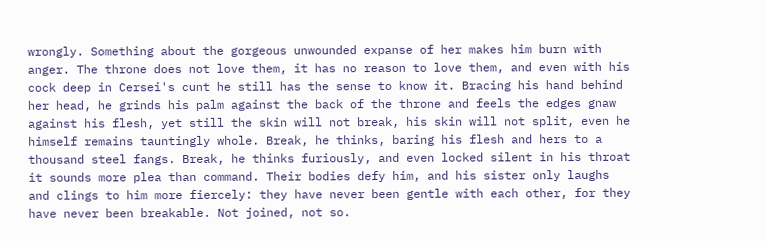wrongly. Something about the gorgeous unwounded expanse of her makes him burn with anger. The throne does not love them, it has no reason to love them, and even with his cock deep in Cersei's cunt he still has the sense to know it. Bracing his hand behind her head, he grinds his palm against the back of the throne and feels the edges gnaw against his flesh, yet still the skin will not break, his skin will not split, even he himself remains tauntingly whole. Break, he thinks, baring his flesh and hers to a thousand steel fangs. Break, he thinks furiously, and even locked silent in his throat it sounds more plea than command. Their bodies defy him, and his sister only laughs and clings to him more fiercely: they have never been gentle with each other, for they have never been breakable. Not joined, not so.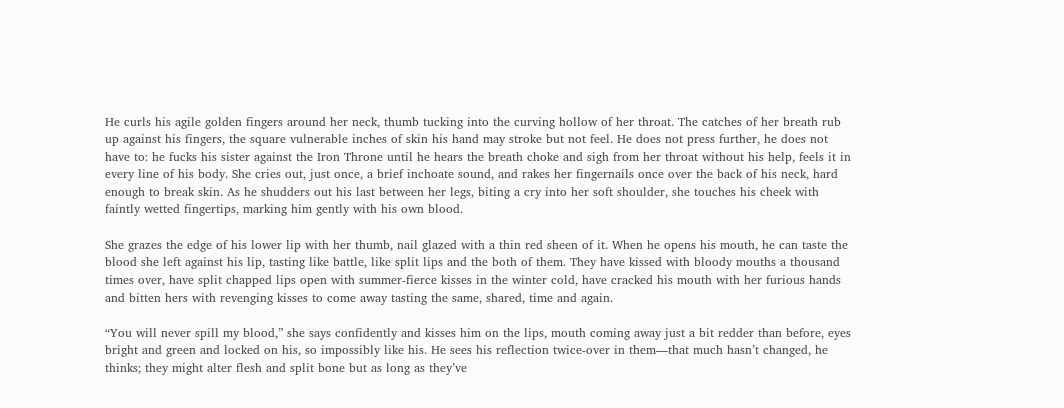He curls his agile golden fingers around her neck, thumb tucking into the curving hollow of her throat. The catches of her breath rub up against his fingers, the square vulnerable inches of skin his hand may stroke but not feel. He does not press further, he does not have to: he fucks his sister against the Iron Throne until he hears the breath choke and sigh from her throat without his help, feels it in every line of his body. She cries out, just once, a brief inchoate sound, and rakes her fingernails once over the back of his neck, hard enough to break skin. As he shudders out his last between her legs, biting a cry into her soft shoulder, she touches his cheek with faintly wetted fingertips, marking him gently with his own blood.

She grazes the edge of his lower lip with her thumb, nail glazed with a thin red sheen of it. When he opens his mouth, he can taste the blood she left against his lip, tasting like battle, like split lips and the both of them. They have kissed with bloody mouths a thousand times over, have split chapped lips open with summer-fierce kisses in the winter cold, have cracked his mouth with her furious hands and bitten hers with revenging kisses to come away tasting the same, shared, time and again.

“You will never spill my blood,” she says confidently and kisses him on the lips, mouth coming away just a bit redder than before, eyes bright and green and locked on his, so impossibly like his. He sees his reflection twice-over in them—that much hasn’t changed, he thinks; they might alter flesh and split bone but as long as they’ve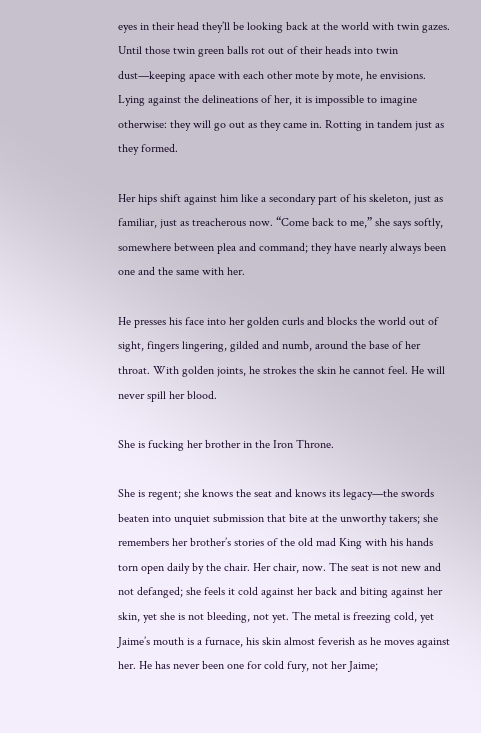eyes in their head they’ll be looking back at the world with twin gazes. Until those twin green balls rot out of their heads into twin dust—keeping apace with each other mote by mote, he envisions. Lying against the delineations of her, it is impossible to imagine otherwise: they will go out as they came in. Rotting in tandem just as they formed.

Her hips shift against him like a secondary part of his skeleton, just as familiar, just as treacherous now. “Come back to me,” she says softly, somewhere between plea and command; they have nearly always been one and the same with her.

He presses his face into her golden curls and blocks the world out of sight, fingers lingering, gilded and numb, around the base of her throat. With golden joints, he strokes the skin he cannot feel. He will never spill her blood.

She is fucking her brother in the Iron Throne.

She is regent; she knows the seat and knows its legacy—the swords beaten into unquiet submission that bite at the unworthy takers; she remembers her brother’s stories of the old mad King with his hands torn open daily by the chair. Her chair, now. The seat is not new and not defanged; she feels it cold against her back and biting against her skin, yet she is not bleeding, not yet. The metal is freezing cold, yet Jaime’s mouth is a furnace, his skin almost feverish as he moves against her. He has never been one for cold fury, not her Jaime;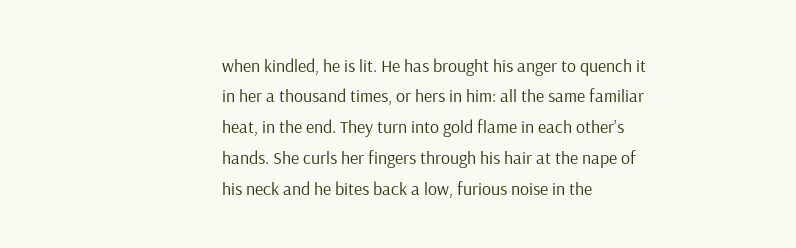when kindled, he is lit. He has brought his anger to quench it in her a thousand times, or hers in him: all the same familiar heat, in the end. They turn into gold flame in each other’s hands. She curls her fingers through his hair at the nape of his neck and he bites back a low, furious noise in the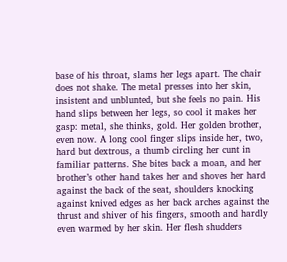base of his throat, slams her legs apart. The chair does not shake. The metal presses into her skin, insistent and unblunted, but she feels no pain. His hand slips between her legs, so cool it makes her gasp: metal, she thinks, gold. Her golden brother, even now. A long cool finger slips inside her, two, hard but dextrous, a thumb circling her cunt in familiar patterns. She bites back a moan, and her brother’s other hand takes her and shoves her hard against the back of the seat, shoulders knocking against knived edges as her back arches against the thrust and shiver of his fingers, smooth and hardly even warmed by her skin. Her flesh shudders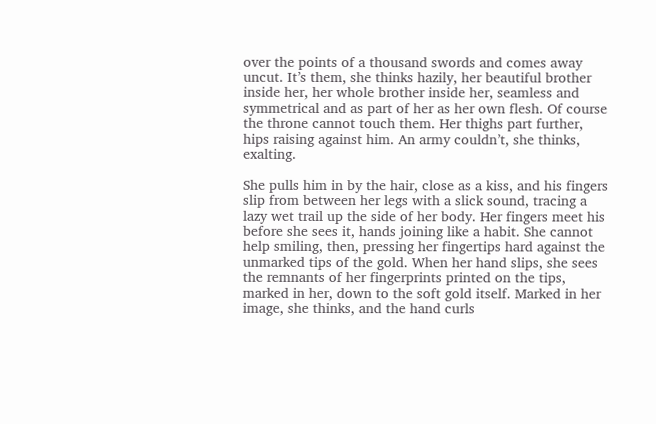over the points of a thousand swords and comes away uncut. It’s them, she thinks hazily, her beautiful brother inside her, her whole brother inside her, seamless and symmetrical and as part of her as her own flesh. Of course the throne cannot touch them. Her thighs part further, hips raising against him. An army couldn’t, she thinks, exalting.

She pulls him in by the hair, close as a kiss, and his fingers slip from between her legs with a slick sound, tracing a lazy wet trail up the side of her body. Her fingers meet his before she sees it, hands joining like a habit. She cannot help smiling, then, pressing her fingertips hard against the unmarked tips of the gold. When her hand slips, she sees the remnants of her fingerprints printed on the tips, marked in her, down to the soft gold itself. Marked in her image, she thinks, and the hand curls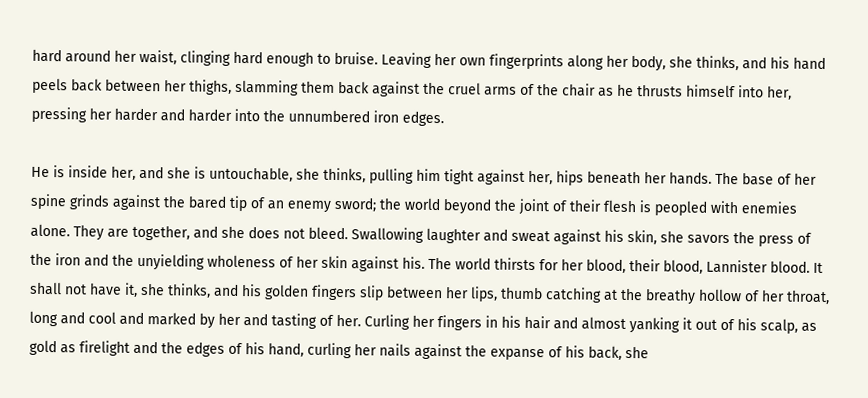hard around her waist, clinging hard enough to bruise. Leaving her own fingerprints along her body, she thinks, and his hand peels back between her thighs, slamming them back against the cruel arms of the chair as he thrusts himself into her, pressing her harder and harder into the unnumbered iron edges.

He is inside her, and she is untouchable, she thinks, pulling him tight against her, hips beneath her hands. The base of her spine grinds against the bared tip of an enemy sword; the world beyond the joint of their flesh is peopled with enemies alone. They are together, and she does not bleed. Swallowing laughter and sweat against his skin, she savors the press of the iron and the unyielding wholeness of her skin against his. The world thirsts for her blood, their blood, Lannister blood. It shall not have it, she thinks, and his golden fingers slip between her lips, thumb catching at the breathy hollow of her throat, long and cool and marked by her and tasting of her. Curling her fingers in his hair and almost yanking it out of his scalp, as gold as firelight and the edges of his hand, curling her nails against the expanse of his back, she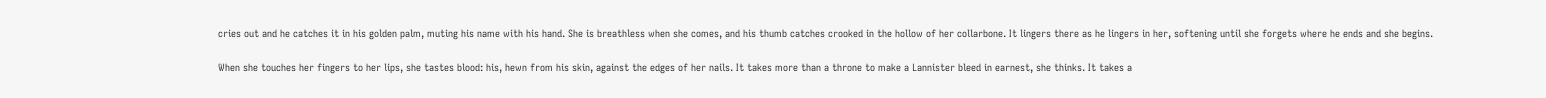cries out and he catches it in his golden palm, muting his name with his hand. She is breathless when she comes, and his thumb catches crooked in the hollow of her collarbone. It lingers there as he lingers in her, softening until she forgets where he ends and she begins.

When she touches her fingers to her lips, she tastes blood: his, hewn from his skin, against the edges of her nails. It takes more than a throne to make a Lannister bleed in earnest, she thinks. It takes a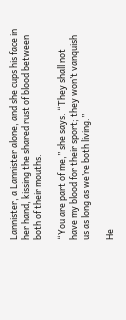Lannister, a Lannister alone, and she cups his face in her hand, kissing the shared rust of blood between both of their mouths.

“You are part of me,” she says. “They shall not have my blood for their sport; they won’t vanquish us as long as we’re both living.”

He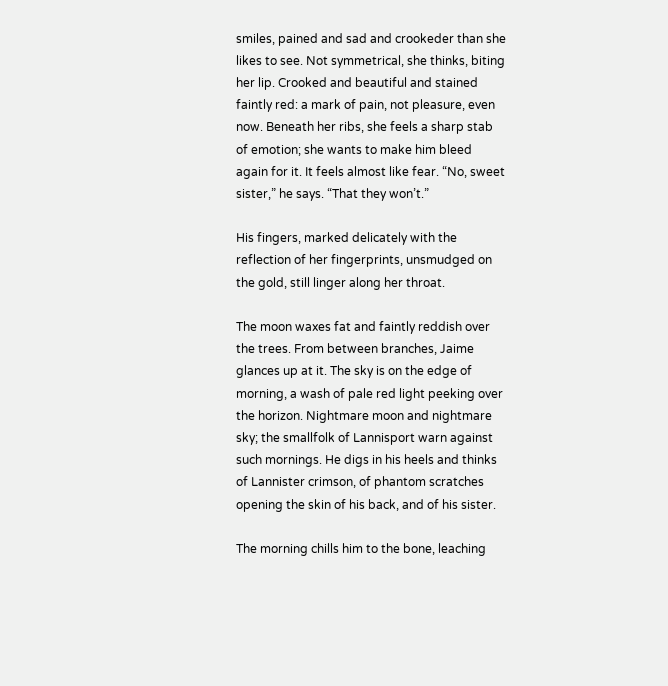smiles, pained and sad and crookeder than she likes to see. Not symmetrical, she thinks, biting her lip. Crooked and beautiful and stained faintly red: a mark of pain, not pleasure, even now. Beneath her ribs, she feels a sharp stab of emotion; she wants to make him bleed again for it. It feels almost like fear. “No, sweet sister,” he says. “That they won’t.”

His fingers, marked delicately with the reflection of her fingerprints, unsmudged on the gold, still linger along her throat.

The moon waxes fat and faintly reddish over the trees. From between branches, Jaime glances up at it. The sky is on the edge of morning, a wash of pale red light peeking over the horizon. Nightmare moon and nightmare sky; the smallfolk of Lannisport warn against such mornings. He digs in his heels and thinks of Lannister crimson, of phantom scratches opening the skin of his back, and of his sister.

The morning chills him to the bone, leaching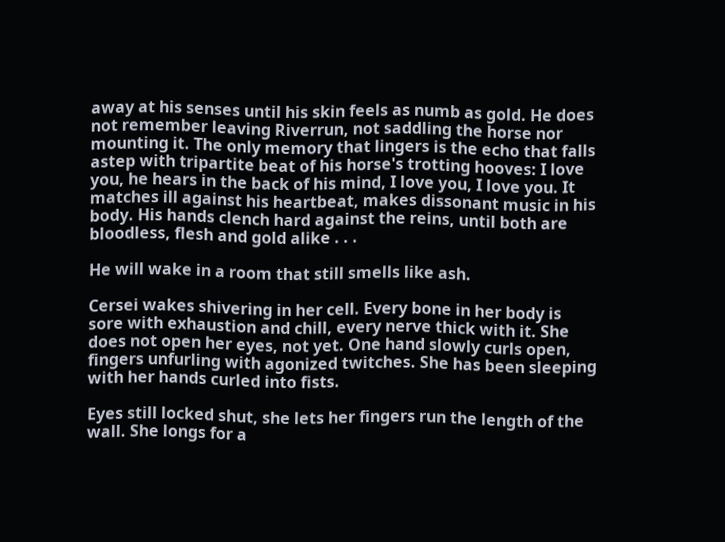away at his senses until his skin feels as numb as gold. He does not remember leaving Riverrun, not saddling the horse nor mounting it. The only memory that lingers is the echo that falls astep with tripartite beat of his horse's trotting hooves: I love you, he hears in the back of his mind, I love you, I love you. It matches ill against his heartbeat, makes dissonant music in his body. His hands clench hard against the reins, until both are bloodless, flesh and gold alike . . .

He will wake in a room that still smells like ash.

Cersei wakes shivering in her cell. Every bone in her body is sore with exhaustion and chill, every nerve thick with it. She does not open her eyes, not yet. One hand slowly curls open, fingers unfurling with agonized twitches. She has been sleeping with her hands curled into fists.

Eyes still locked shut, she lets her fingers run the length of the wall. She longs for a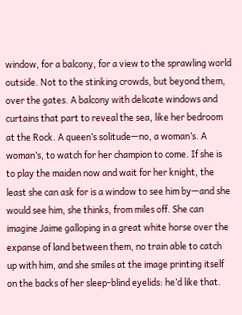window, for a balcony, for a view to the sprawling world outside. Not to the stinking crowds, but beyond them, over the gates. A balcony with delicate windows and curtains that part to reveal the sea, like her bedroom at the Rock. A queen’s solitude—no, a woman’s. A woman’s, to watch for her champion to come. If she is to play the maiden now and wait for her knight, the least she can ask for is a window to see him by—and she would see him, she thinks, from miles off. She can imagine Jaime galloping in a great white horse over the expanse of land between them, no train able to catch up with him, and she smiles at the image printing itself on the backs of her sleep-blind eyelids: he’d like that.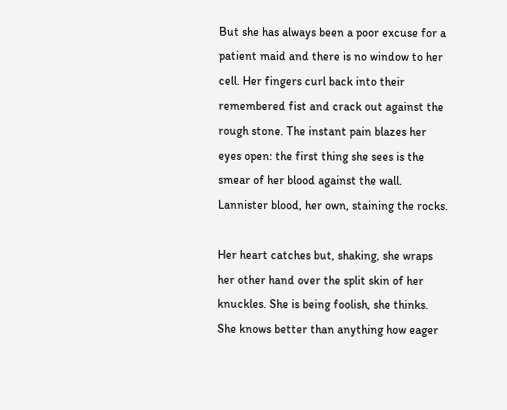But she has always been a poor excuse for a patient maid and there is no window to her cell. Her fingers curl back into their remembered fist and crack out against the rough stone. The instant pain blazes her eyes open: the first thing she sees is the smear of her blood against the wall. Lannister blood, her own, staining the rocks.

Her heart catches but, shaking, she wraps her other hand over the split skin of her knuckles. She is being foolish, she thinks. She knows better than anything how eager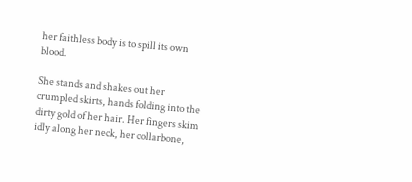her faithless body is to spill its own blood.

She stands and shakes out her crumpled skirts, hands folding into the dirty gold of her hair. Her fingers skim idly along her neck, her collarbone,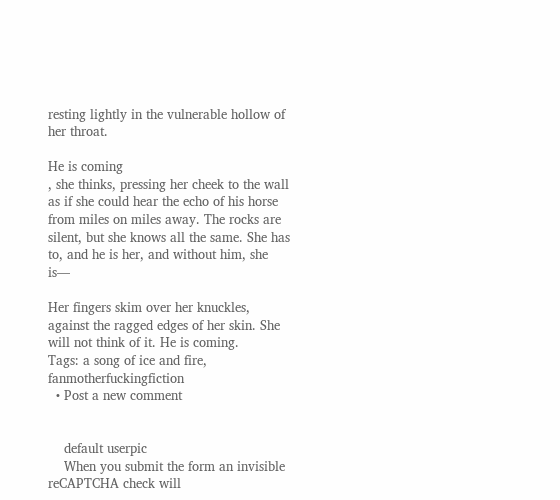resting lightly in the vulnerable hollow of her throat.

He is coming
, she thinks, pressing her cheek to the wall as if she could hear the echo of his horse from miles on miles away. The rocks are silent, but she knows all the same. She has to, and he is her, and without him, she is—

Her fingers skim over her knuckles, against the ragged edges of her skin. She will not think of it. He is coming.
Tags: a song of ice and fire, fanmotherfuckingfiction
  • Post a new comment


    default userpic
    When you submit the form an invisible reCAPTCHA check will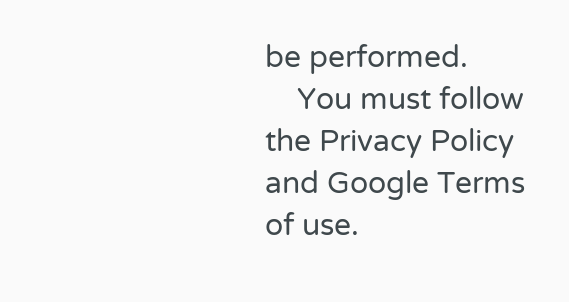be performed.
    You must follow the Privacy Policy and Google Terms of use.